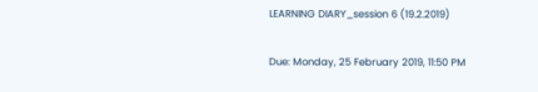LEARNING DIARY_session 6 (19.2.2019)

Due: Monday, 25 February 2019, 11:50 PM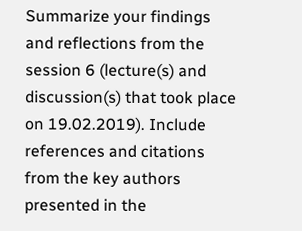Summarize your findings and reflections from the session 6 (lecture(s) and discussion(s) that took place on 19.02.2019). Include references and citations from the key authors presented in the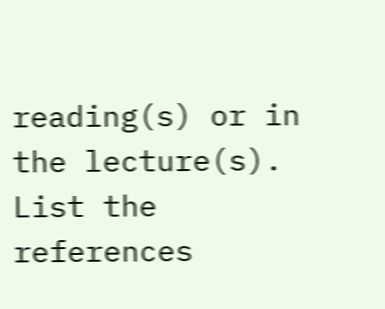reading(s) or in the lecture(s). List the references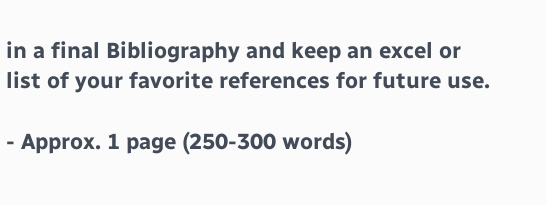in a final Bibliography and keep an excel or list of your favorite references for future use.

- Approx. 1 page (250-300 words)